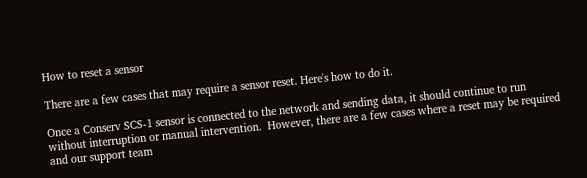How to reset a sensor

There are a few cases that may require a sensor reset. Here's how to do it.

Once a Conserv SCS-1 sensor is connected to the network and sending data, it should continue to run without interruption or manual intervention.  However, there are a few cases where a reset may be required and our support team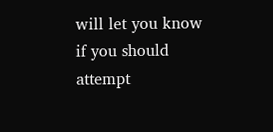will let you know if you should attempt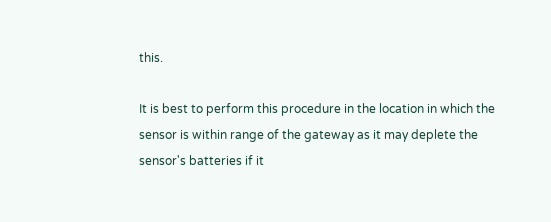this.

It is best to perform this procedure in the location in which the sensor is within range of the gateway as it may deplete the sensor's batteries if it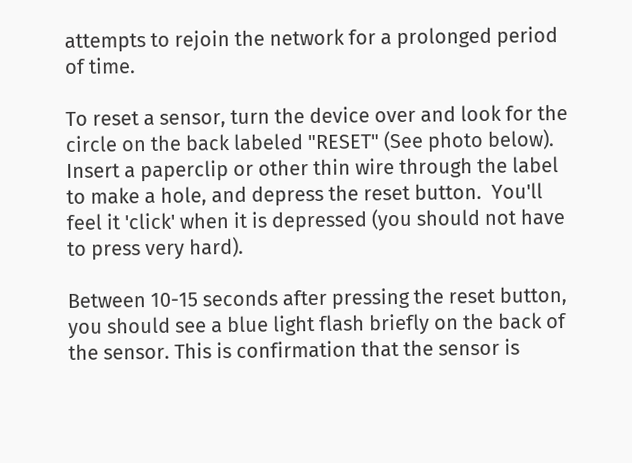attempts to rejoin the network for a prolonged period of time.

To reset a sensor, turn the device over and look for the circle on the back labeled "RESET" (See photo below). Insert a paperclip or other thin wire through the label to make a hole, and depress the reset button.  You'll feel it 'click' when it is depressed (you should not have to press very hard).

Between 10-15 seconds after pressing the reset button, you should see a blue light flash briefly on the back of the sensor. This is confirmation that the sensor is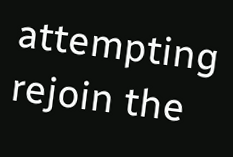attempting rejoin the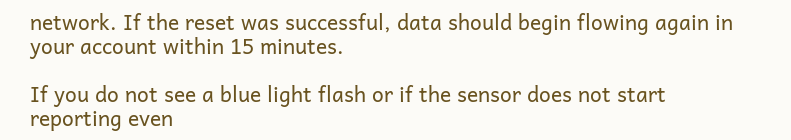network. If the reset was successful, data should begin flowing again in your account within 15 minutes.

If you do not see a blue light flash or if the sensor does not start reporting even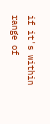if it's within range of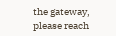the gateway, please reach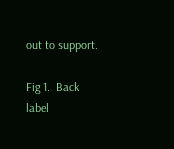out to support.

Fig 1.  Back label